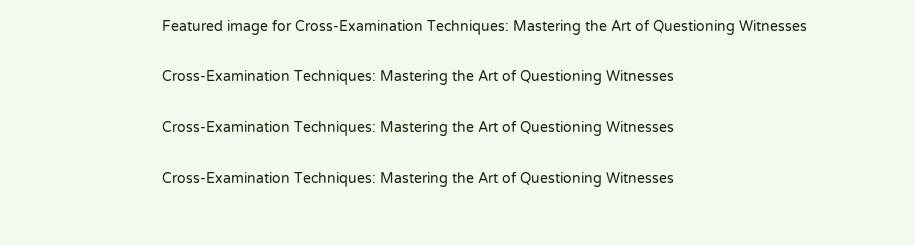Featured image for Cross-Examination Techniques: Mastering the Art of Questioning Witnesses

Cross-Examination Techniques: Mastering the Art of Questioning Witnesses

Cross-Examination Techniques: Mastering the Art of Questioning Witnesses

Cross-Examination Techniques: Mastering the Art of Questioning Witnesses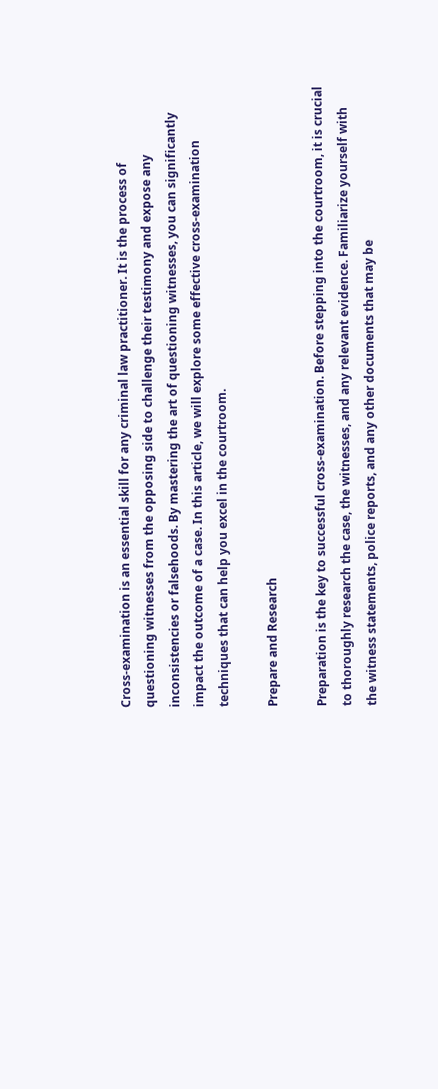Cross-examination is an essential skill for any criminal law practitioner. It is the process of questioning witnesses from the opposing side to challenge their testimony and expose any inconsistencies or falsehoods. By mastering the art of questioning witnesses, you can significantly impact the outcome of a case. In this article, we will explore some effective cross-examination techniques that can help you excel in the courtroom.

Prepare and Research

Preparation is the key to successful cross-examination. Before stepping into the courtroom, it is crucial to thoroughly research the case, the witnesses, and any relevant evidence. Familiarize yourself with the witness statements, police reports, and any other documents that may be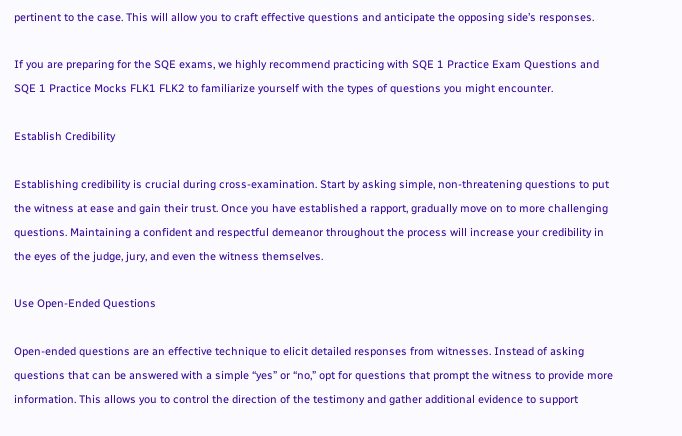pertinent to the case. This will allow you to craft effective questions and anticipate the opposing side’s responses.

If you are preparing for the SQE exams, we highly recommend practicing with SQE 1 Practice Exam Questions and SQE 1 Practice Mocks FLK1 FLK2 to familiarize yourself with the types of questions you might encounter.

Establish Credibility

Establishing credibility is crucial during cross-examination. Start by asking simple, non-threatening questions to put the witness at ease and gain their trust. Once you have established a rapport, gradually move on to more challenging questions. Maintaining a confident and respectful demeanor throughout the process will increase your credibility in the eyes of the judge, jury, and even the witness themselves.

Use Open-Ended Questions

Open-ended questions are an effective technique to elicit detailed responses from witnesses. Instead of asking questions that can be answered with a simple “yes” or “no,” opt for questions that prompt the witness to provide more information. This allows you to control the direction of the testimony and gather additional evidence to support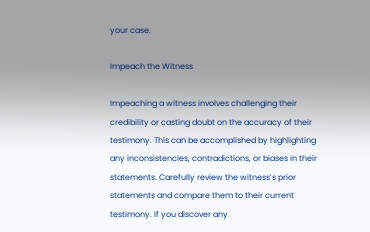your case.

Impeach the Witness

Impeaching a witness involves challenging their credibility or casting doubt on the accuracy of their testimony. This can be accomplished by highlighting any inconsistencies, contradictions, or biases in their statements. Carefully review the witness’s prior statements and compare them to their current testimony. If you discover any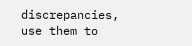discrepancies, use them to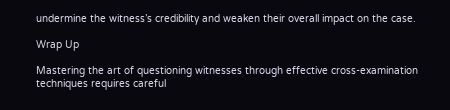undermine the witness’s credibility and weaken their overall impact on the case.

Wrap Up

Mastering the art of questioning witnesses through effective cross-examination techniques requires careful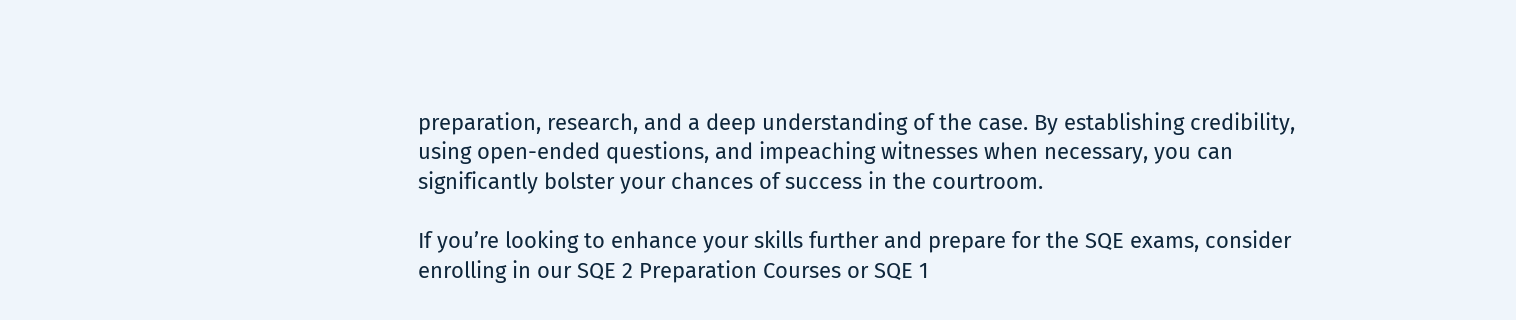preparation, research, and a deep understanding of the case. By establishing credibility, using open-ended questions, and impeaching witnesses when necessary, you can significantly bolster your chances of success in the courtroom.

If you’re looking to enhance your skills further and prepare for the SQE exams, consider enrolling in our SQE 2 Preparation Courses or SQE 1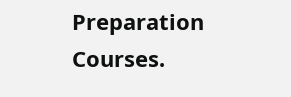Preparation Courses.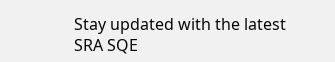Stay updated with the latest SRA SQE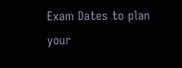Exam Dates to plan your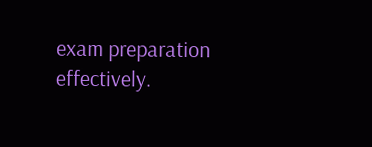exam preparation effectively.